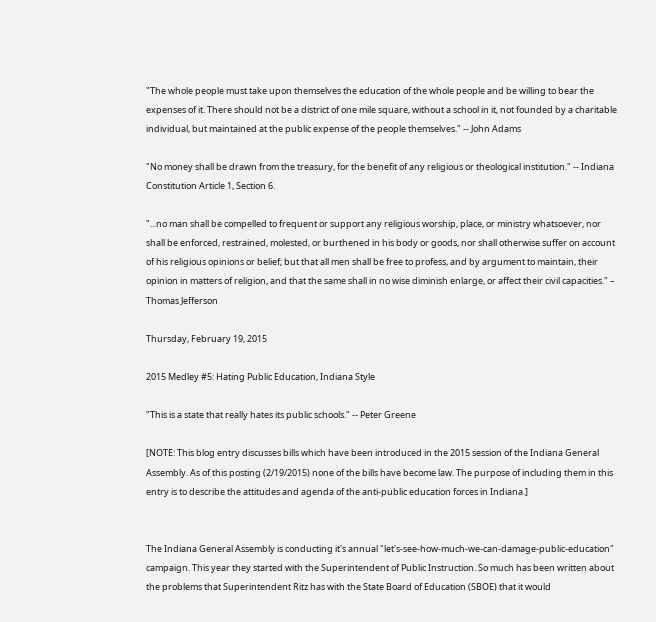"The whole people must take upon themselves the education of the whole people and be willing to bear the expenses of it. There should not be a district of one mile square, without a school in it, not founded by a charitable individual, but maintained at the public expense of the people themselves." -- John Adams

"No money shall be drawn from the treasury, for the benefit of any religious or theological institution." -- Indiana Constitution Article 1, Section 6.

"...no man shall be compelled to frequent or support any religious worship, place, or ministry whatsoever, nor shall be enforced, restrained, molested, or burthened in his body or goods, nor shall otherwise suffer on account of his religious opinions or belief; but that all men shall be free to profess, and by argument to maintain, their opinion in matters of religion, and that the same shall in no wise diminish enlarge, or affect their civil capacities." – Thomas Jefferson

Thursday, February 19, 2015

2015 Medley #5: Hating Public Education, Indiana Style

"This is a state that really hates its public schools." -- Peter Greene

[NOTE: This blog entry discusses bills which have been introduced in the 2015 session of the Indiana General Assembly. As of this posting (2/19/2015) none of the bills have become law. The purpose of including them in this entry is to describe the attitudes and agenda of the anti-public education forces in Indiana.]


The Indiana General Assembly is conducting it's annual "let's-see-how-much-we-can-damage-public-education" campaign. This year they started with the Superintendent of Public Instruction. So much has been written about the problems that Superintendent Ritz has with the State Board of Education (SBOE) that it would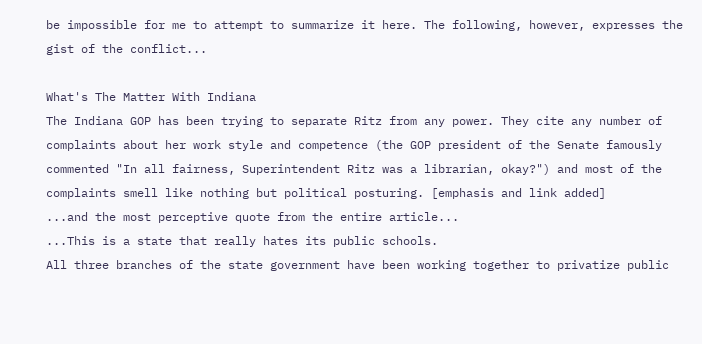be impossible for me to attempt to summarize it here. The following, however, expresses the gist of the conflict...

What's The Matter With Indiana
The Indiana GOP has been trying to separate Ritz from any power. They cite any number of complaints about her work style and competence (the GOP president of the Senate famously commented "In all fairness, Superintendent Ritz was a librarian, okay?") and most of the complaints smell like nothing but political posturing. [emphasis and link added]
...and the most perceptive quote from the entire article...
...This is a state that really hates its public schools.
All three branches of the state government have been working together to privatize public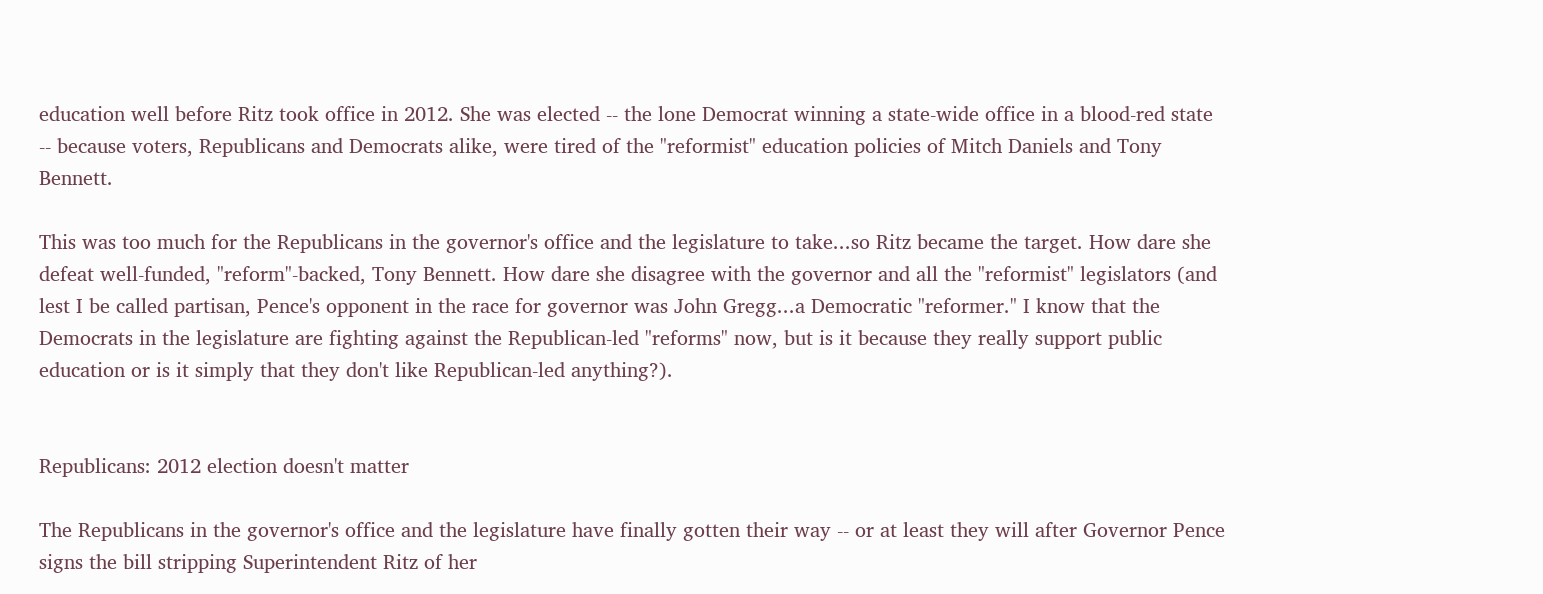education well before Ritz took office in 2012. She was elected -- the lone Democrat winning a state-wide office in a blood-red state -- because voters, Republicans and Democrats alike, were tired of the "reformist" education policies of Mitch Daniels and Tony Bennett.

This was too much for the Republicans in the governor's office and the legislature to take...so Ritz became the target. How dare she defeat well-funded, "reform"-backed, Tony Bennett. How dare she disagree with the governor and all the "reformist" legislators (and lest I be called partisan, Pence's opponent in the race for governor was John Gregg...a Democratic "reformer." I know that the Democrats in the legislature are fighting against the Republican-led "reforms" now, but is it because they really support public education or is it simply that they don't like Republican-led anything?).


Republicans: 2012 election doesn't matter

The Republicans in the governor's office and the legislature have finally gotten their way -- or at least they will after Governor Pence signs the bill stripping Superintendent Ritz of her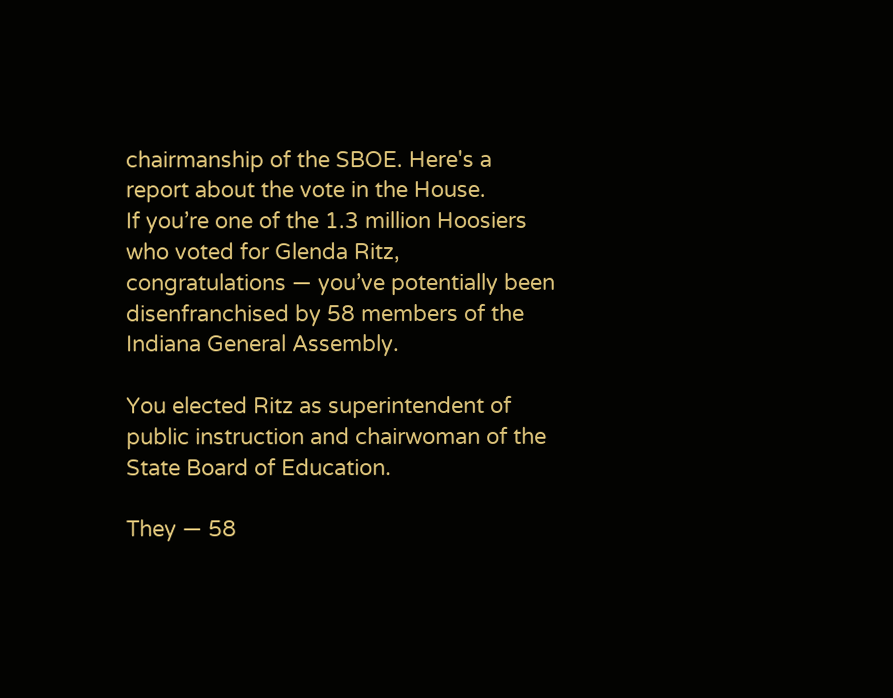chairmanship of the SBOE. Here's a report about the vote in the House.
If you’re one of the 1.3 million Hoosiers who voted for Glenda Ritz, congratulations — you’ve potentially been disenfranchised by 58 members of the Indiana General Assembly.

You elected Ritz as superintendent of public instruction and chairwoman of the State Board of Education.

They — 58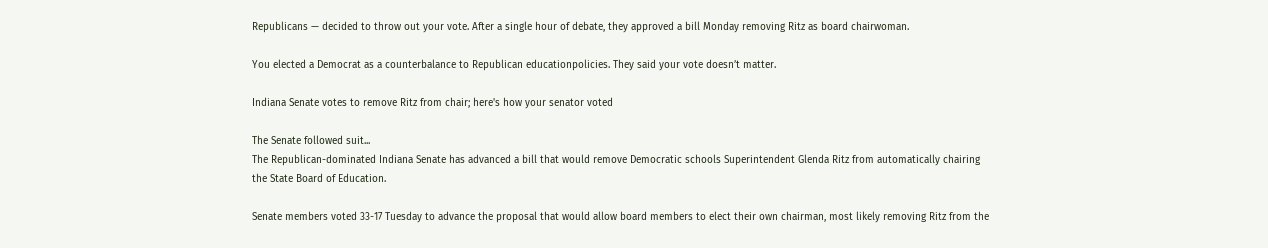Republicans — decided to throw out your vote. After a single hour of debate, they approved a bill Monday removing Ritz as board chairwoman.

You elected a Democrat as a counterbalance to Republican educationpolicies. They said your vote doesn’t matter.

Indiana Senate votes to remove Ritz from chair; here's how your senator voted

The Senate followed suit...
The Republican-dominated Indiana Senate has advanced a bill that would remove Democratic schools Superintendent Glenda Ritz from automatically chairing the State Board of Education.

Senate members voted 33-17 Tuesday to advance the proposal that would allow board members to elect their own chairman, most likely removing Ritz from the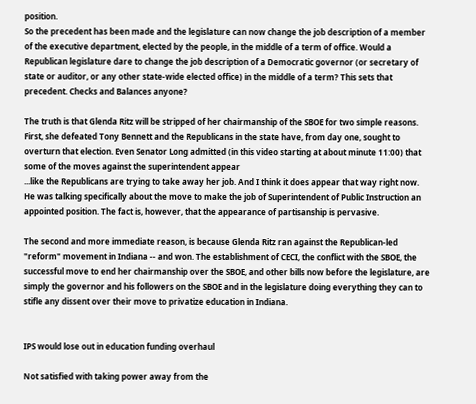position.
So the precedent has been made and the legislature can now change the job description of a member of the executive department, elected by the people, in the middle of a term of office. Would a Republican legislature dare to change the job description of a Democratic governor (or secretary of state or auditor, or any other state-wide elected office) in the middle of a term? This sets that precedent. Checks and Balances anyone?

The truth is that Glenda Ritz will be stripped of her chairmanship of the SBOE for two simple reasons. First, she defeated Tony Bennett and the Republicans in the state have, from day one, sought to overturn that election. Even Senator Long admitted (in this video starting at about minute 11:00) that some of the moves against the superintendent appear
...like the Republicans are trying to take away her job. And I think it does appear that way right now.
He was talking specifically about the move to make the job of Superintendent of Public Instruction an appointed position. The fact is, however, that the appearance of partisanship is pervasive.

The second and more immediate reason, is because Glenda Ritz ran against the Republican-led "reform" movement in Indiana -- and won. The establishment of CECI, the conflict with the SBOE, the successful move to end her chairmanship over the SBOE, and other bills now before the legislature, are simply the governor and his followers on the SBOE and in the legislature doing everything they can to stifle any dissent over their move to privatize education in Indiana.


IPS would lose out in education funding overhaul

Not satisfied with taking power away from the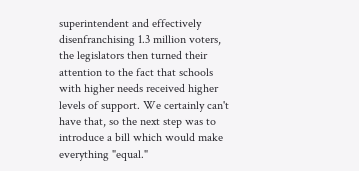superintendent and effectively disenfranchising 1.3 million voters, the legislators then turned their attention to the fact that schools with higher needs received higher levels of support. We certainly can't have that, so the next step was to introduce a bill which would make everything "equal."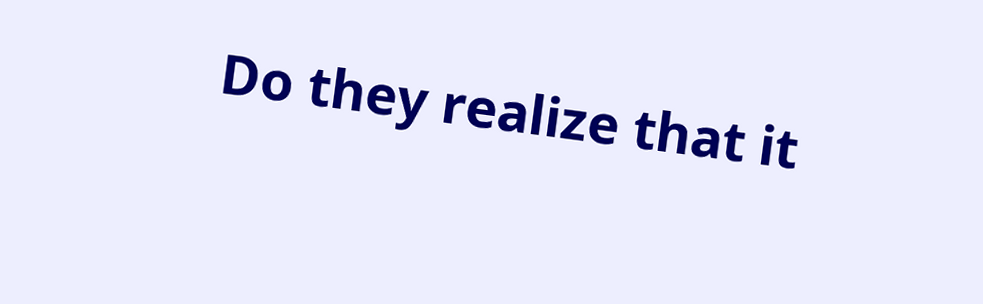Do they realize that it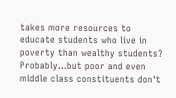takes more resources to educate students who live in poverty than wealthy students? Probably...but poor and even middle class constituents don't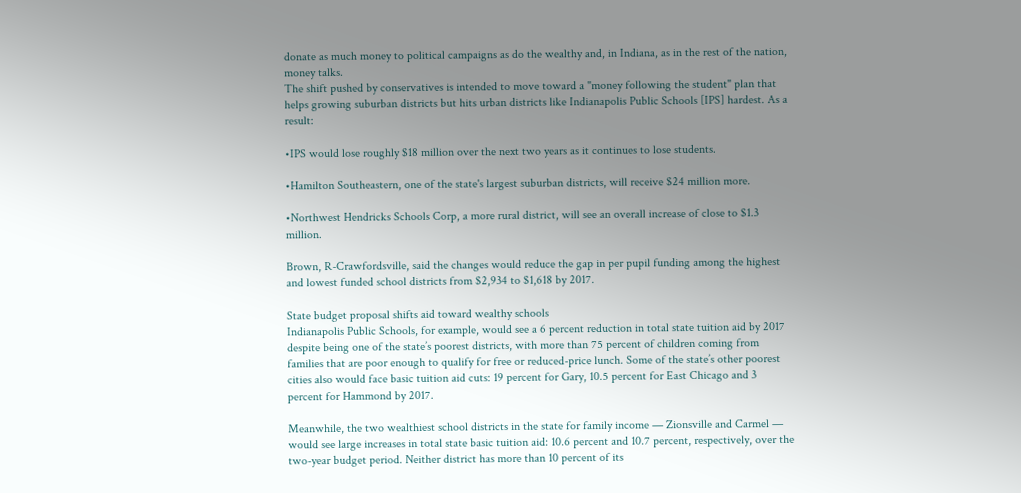donate as much money to political campaigns as do the wealthy and, in Indiana, as in the rest of the nation, money talks.
The shift pushed by conservatives is intended to move toward a "money following the student" plan that helps growing suburban districts but hits urban districts like Indianapolis Public Schools [IPS] hardest. As a result:

•IPS would lose roughly $18 million over the next two years as it continues to lose students.

•Hamilton Southeastern, one of the state's largest suburban districts, will receive $24 million more.

•Northwest Hendricks Schools Corp, a more rural district, will see an overall increase of close to $1.3 million.

Brown, R-Crawfordsville, said the changes would reduce the gap in per pupil funding among the highest and lowest funded school districts from $2,934 to $1,618 by 2017.

State budget proposal shifts aid toward wealthy schools
Indianapolis Public Schools, for example, would see a 6 percent reduction in total state tuition aid by 2017 despite being one of the state’s poorest districts, with more than 75 percent of children coming from families that are poor enough to qualify for free or reduced-price lunch. Some of the state’s other poorest cities also would face basic tuition aid cuts: 19 percent for Gary, 10.5 percent for East Chicago and 3 percent for Hammond by 2017.

Meanwhile, the two wealthiest school districts in the state for family income — Zionsville and Carmel — would see large increases in total state basic tuition aid: 10.6 percent and 10.7 percent, respectively, over the two-year budget period. Neither district has more than 10 percent of its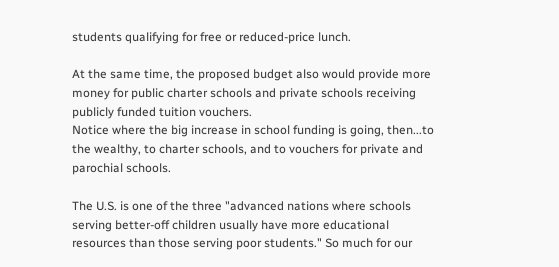students qualifying for free or reduced-price lunch.

At the same time, the proposed budget also would provide more money for public charter schools and private schools receiving publicly funded tuition vouchers.
Notice where the big increase in school funding is going, then...to the wealthy, to charter schools, and to vouchers for private and parochial schools.

The U.S. is one of the three "advanced nations where schools serving better-off children usually have more educational resources than those serving poor students." So much for our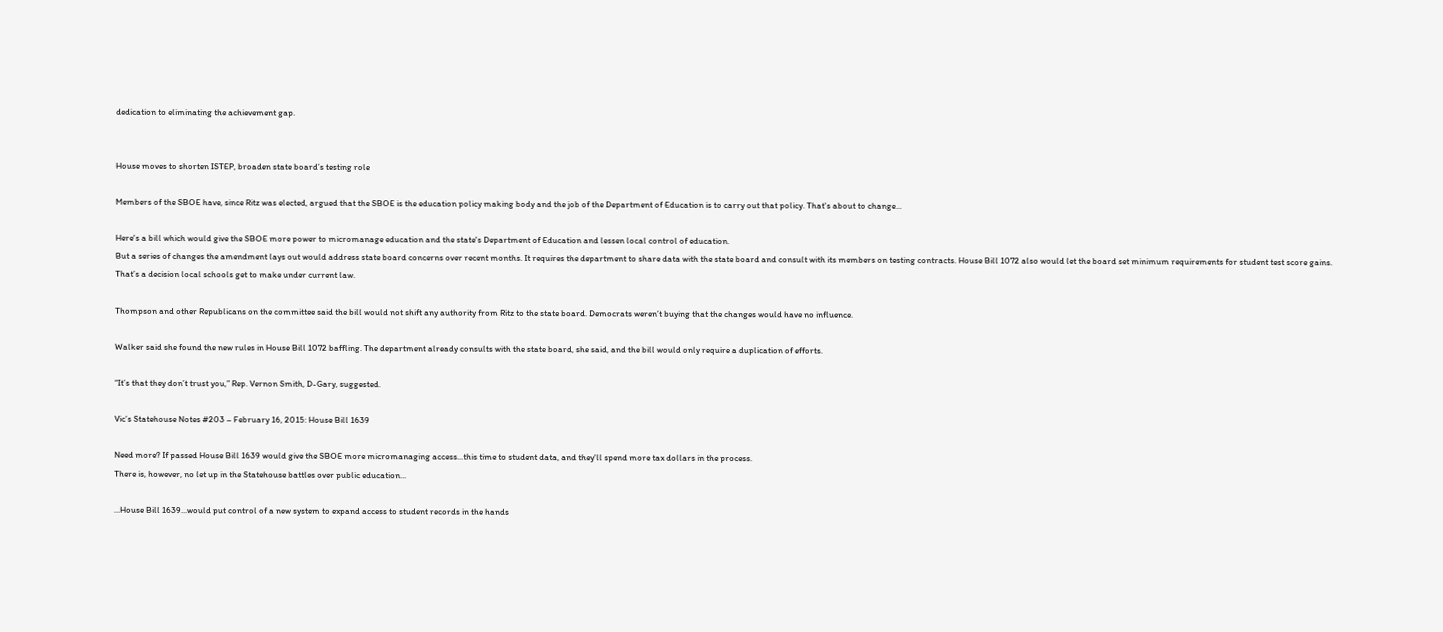dedication to eliminating the achievement gap.


House moves to shorten ISTEP, broaden state board’s testing role

Members of the SBOE have, since Ritz was elected, argued that the SBOE is the education policy making body and the job of the Department of Education is to carry out that policy. That's about to change...

Here's a bill which would give the SBOE more power to micromanage education and the state's Department of Education and lessen local control of education.
But a series of changes the amendment lays out would address state board concerns over recent months. It requires the department to share data with the state board and consult with its members on testing contracts. House Bill 1072 also would let the board set minimum requirements for student test score gains. That’s a decision local schools get to make under current law.

Thompson and other Republicans on the committee said the bill would not shift any authority from Ritz to the state board. Democrats weren’t buying that the changes would have no influence.

Walker said she found the new rules in House Bill 1072 baffling. The department already consults with the state board, she said, and the bill would only require a duplication of efforts.

“It’s that they don’t trust you,” Rep. Vernon Smith, D-Gary, suggested.

Vic’s Statehouse Notes #203 – February 16, 2015: House Bill 1639

Need more? If passed House Bill 1639 would give the SBOE more micromanaging access...this time to student data, and they'll spend more tax dollars in the process.
There is, however, no let up in the Statehouse battles over public education...

...House Bill 1639...would put control of a new system to expand access to student records in the hands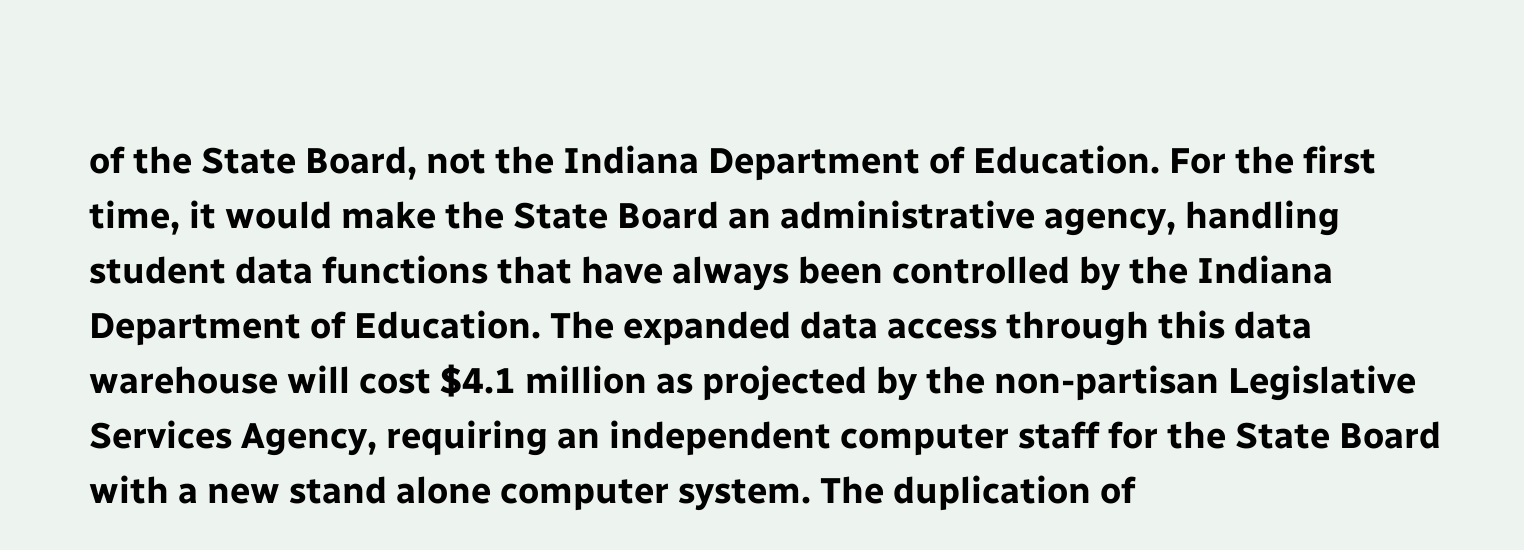of the State Board, not the Indiana Department of Education. For the first time, it would make the State Board an administrative agency, handling student data functions that have always been controlled by the Indiana Department of Education. The expanded data access through this data warehouse will cost $4.1 million as projected by the non-partisan Legislative Services Agency, requiring an independent computer staff for the State Board with a new stand alone computer system. The duplication of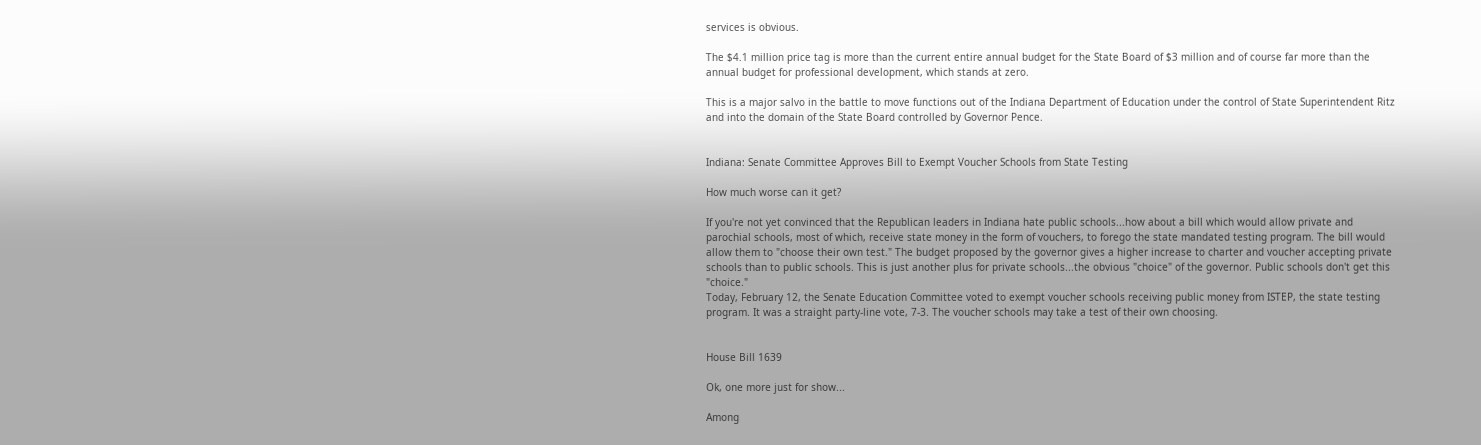services is obvious.

The $4.1 million price tag is more than the current entire annual budget for the State Board of $3 million and of course far more than the annual budget for professional development, which stands at zero.

This is a major salvo in the battle to move functions out of the Indiana Department of Education under the control of State Superintendent Ritz and into the domain of the State Board controlled by Governor Pence.


Indiana: Senate Committee Approves Bill to Exempt Voucher Schools from State Testing

How much worse can it get?

If you're not yet convinced that the Republican leaders in Indiana hate public schools...how about a bill which would allow private and parochial schools, most of which, receive state money in the form of vouchers, to forego the state mandated testing program. The bill would allow them to "choose their own test." The budget proposed by the governor gives a higher increase to charter and voucher accepting private schools than to public schools. This is just another plus for private schools...the obvious "choice" of the governor. Public schools don't get this "choice."
Today, February 12, the Senate Education Committee voted to exempt voucher schools receiving public money from ISTEP, the state testing program. It was a straight party-line vote, 7-3. The voucher schools may take a test of their own choosing.


House Bill 1639

Ok, one more just for show...

Among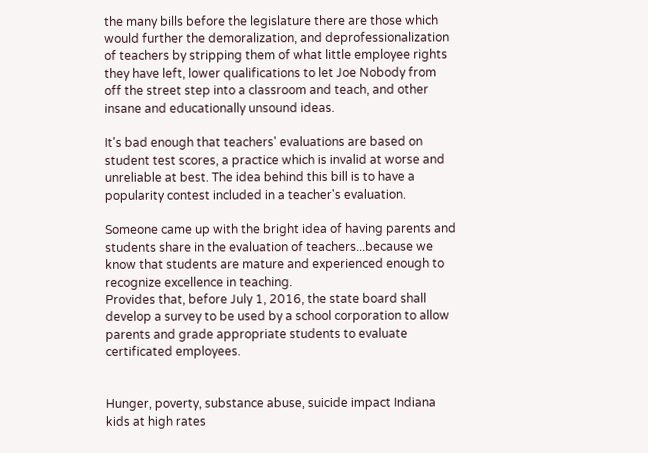the many bills before the legislature there are those which would further the demoralization, and deprofessionalization of teachers by stripping them of what little employee rights they have left, lower qualifications to let Joe Nobody from off the street step into a classroom and teach, and other insane and educationally unsound ideas.

It's bad enough that teachers' evaluations are based on student test scores, a practice which is invalid at worse and unreliable at best. The idea behind this bill is to have a popularity contest included in a teacher's evaluation.

Someone came up with the bright idea of having parents and students share in the evaluation of teachers...because we know that students are mature and experienced enough to recognize excellence in teaching.
Provides that, before July 1, 2016, the state board shall develop a survey to be used by a school corporation to allow parents and grade appropriate students to evaluate certificated employees.


Hunger, poverty, substance abuse, suicide impact Indiana kids at high rates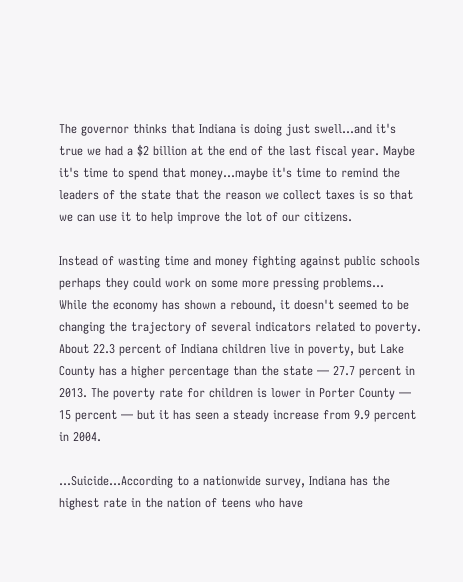The governor thinks that Indiana is doing just swell...and it's true we had a $2 billion at the end of the last fiscal year. Maybe it's time to spend that money...maybe it's time to remind the leaders of the state that the reason we collect taxes is so that we can use it to help improve the lot of our citizens.

Instead of wasting time and money fighting against public schools perhaps they could work on some more pressing problems...
While the economy has shown a rebound, it doesn't seemed to be changing the trajectory of several indicators related to poverty. About 22.3 percent of Indiana children live in poverty, but Lake County has a higher percentage than the state — 27.7 percent in 2013. The poverty rate for children is lower in Porter County — 15 percent — but it has seen a steady increase from 9.9 percent in 2004.

...Suicide...According to a nationwide survey, Indiana has the highest rate in the nation of teens who have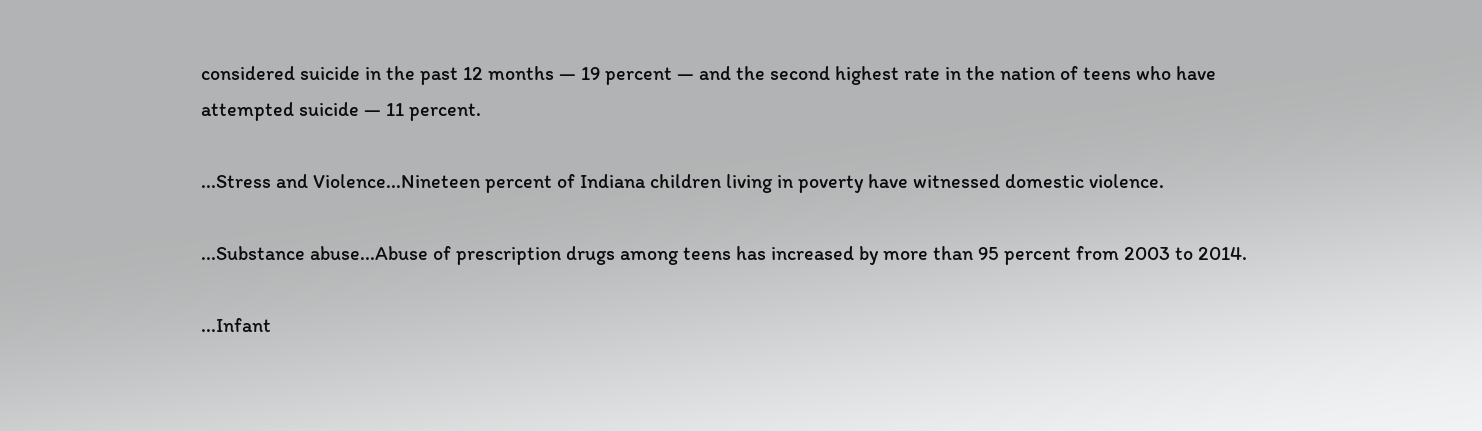considered suicide in the past 12 months — 19 percent — and the second highest rate in the nation of teens who have attempted suicide — 11 percent.

...Stress and Violence...Nineteen percent of Indiana children living in poverty have witnessed domestic violence.

...Substance abuse...Abuse of prescription drugs among teens has increased by more than 95 percent from 2003 to 2014.

...Infant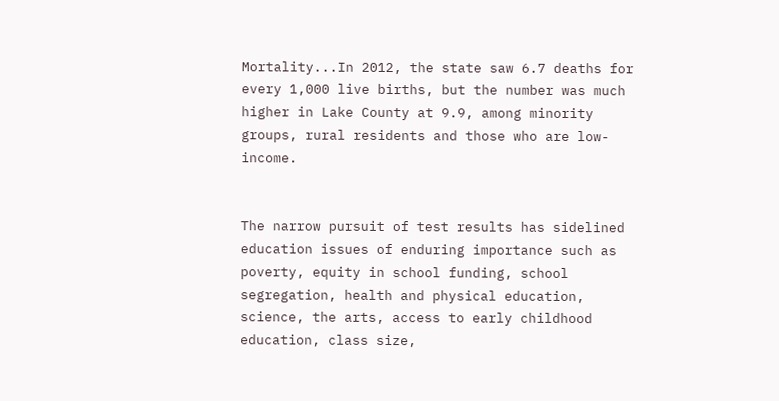Mortality...In 2012, the state saw 6.7 deaths for every 1,000 live births, but the number was much higher in Lake County at 9.9, among minority groups, rural residents and those who are low-income.


The narrow pursuit of test results has sidelined education issues of enduring importance such as poverty, equity in school funding, school segregation, health and physical education, science, the arts, access to early childhood education, class size,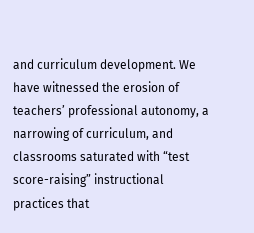and curriculum development. We have witnessed the erosion of teachers’ professional autonomy, a narrowing of curriculum, and classrooms saturated with “test score-raising” instructional practices that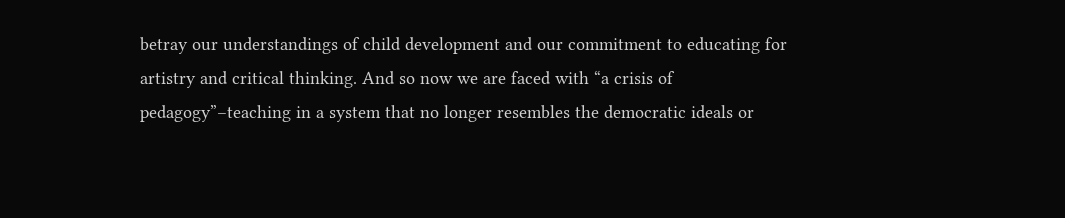betray our understandings of child development and our commitment to educating for artistry and critical thinking. And so now we are faced with “a crisis of pedagogy”–teaching in a system that no longer resembles the democratic ideals or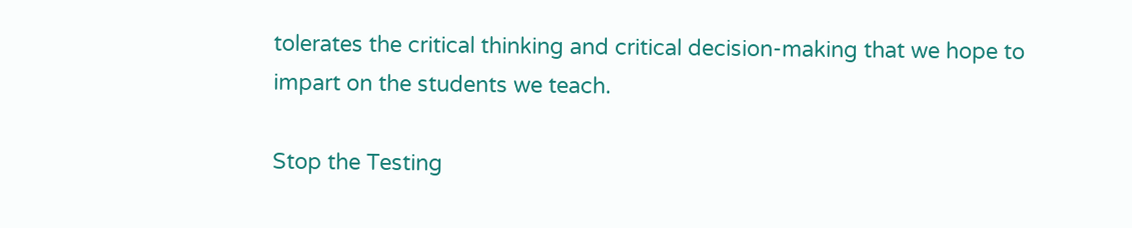tolerates the critical thinking and critical decision-making that we hope to impart on the students we teach.

Stop the Testing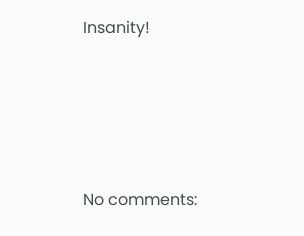Insanity!




No comments: